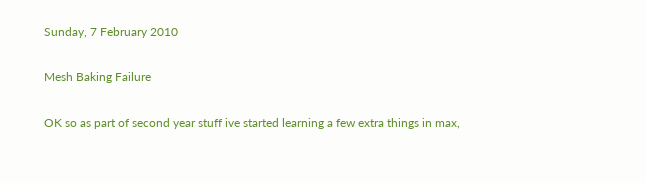Sunday, 7 February 2010

Mesh Baking Failure

OK so as part of second year stuff ive started learning a few extra things in max,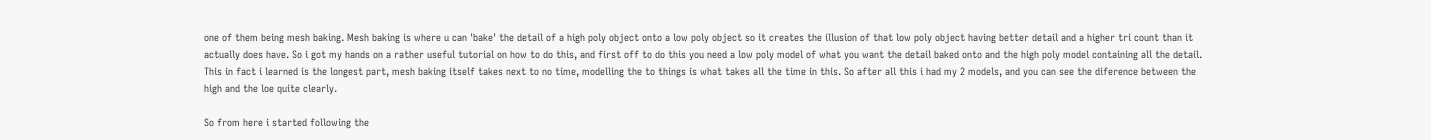one of them being mesh baking. Mesh baking is where u can 'bake' the detail of a high poly object onto a low poly object so it creates the illusion of that low poly object having better detail and a higher tri count than it actually does have. So i got my hands on a rather useful tutorial on how to do this, and first off to do this you need a low poly model of what you want the detail baked onto and the high poly model containing all the detail. This in fact i learned is the longest part, mesh baking itself takes next to no time, modelling the to things is what takes all the time in this. So after all this i had my 2 models, and you can see the diference between the high and the loe quite clearly.

So from here i started following the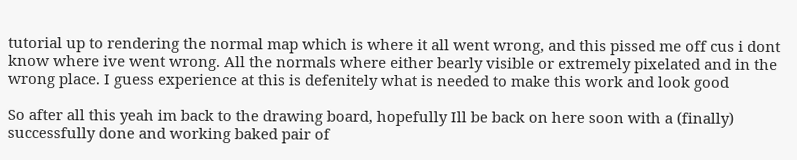tutorial up to rendering the normal map which is where it all went wrong, and this pissed me off cus i dont know where ive went wrong. All the normals where either bearly visible or extremely pixelated and in the wrong place. I guess experience at this is defenitely what is needed to make this work and look good

So after all this yeah im back to the drawing board, hopefully Ill be back on here soon with a (finally) successfully done and working baked pair of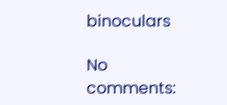binoculars

No comments: